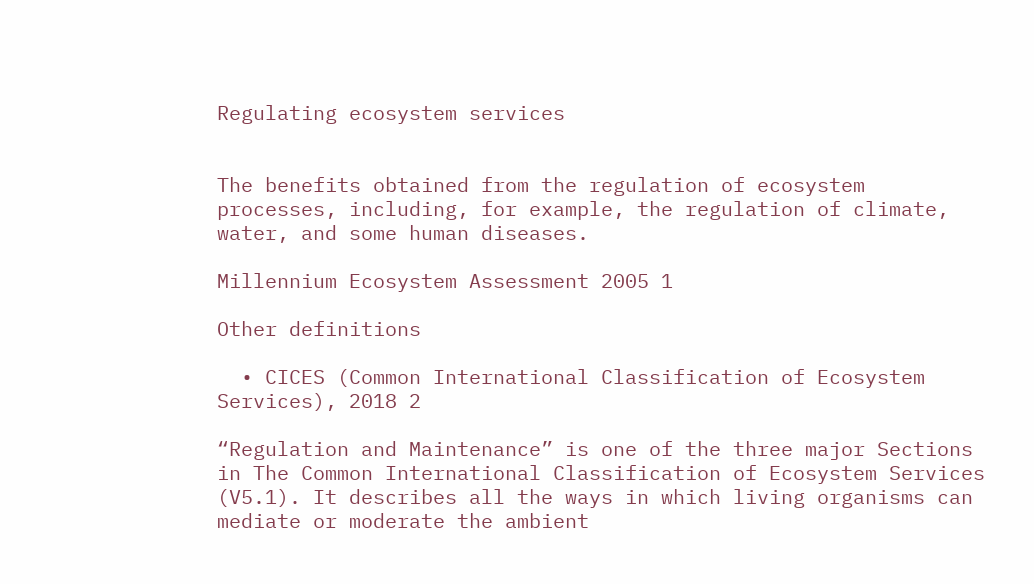Regulating ecosystem services


The benefits obtained from the regulation of ecosystem processes, including, for example, the regulation of climate, water, and some human diseases.

Millennium Ecosystem Assessment 2005 1

Other definitions

  • CICES (Common International Classification of Ecosystem Services), 2018 2

“Regulation and Maintenance” is one of the three major Sections in The Common International Classification of Ecosystem Services (V5.1). It describes all the ways in which living organisms can mediate or moderate the ambient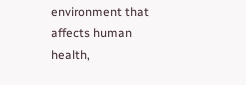environment that affects human health,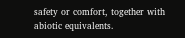safety or comfort, together with abiotic equivalents.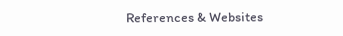References & Websites